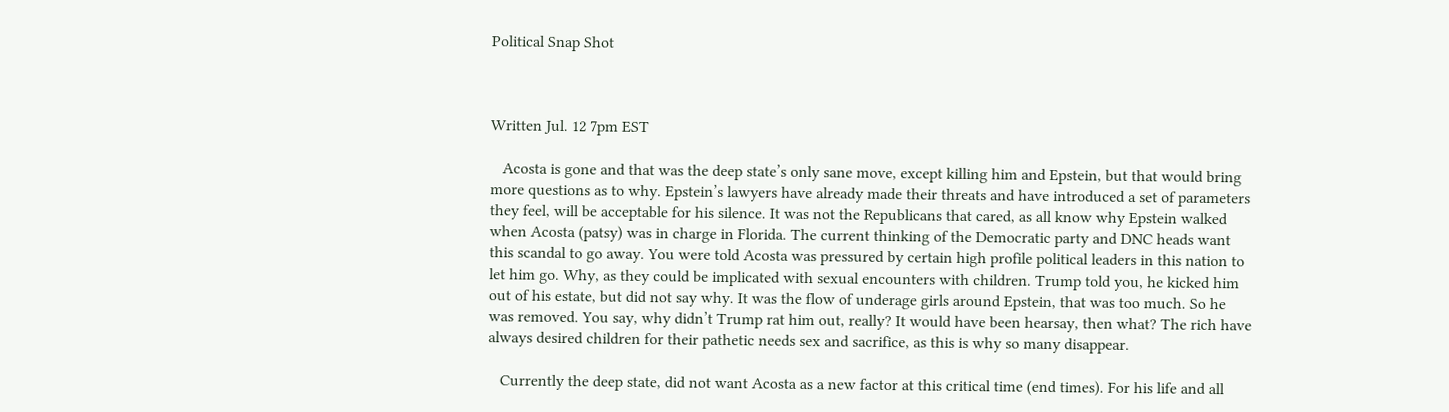Political Snap Shot



Written Jul. 12 7pm EST

   Acosta is gone and that was the deep state’s only sane move, except killing him and Epstein, but that would bring more questions as to why. Epstein’s lawyers have already made their threats and have introduced a set of parameters they feel, will be acceptable for his silence. It was not the Republicans that cared, as all know why Epstein walked when Acosta (patsy) was in charge in Florida. The current thinking of the Democratic party and DNC heads want this scandal to go away. You were told Acosta was pressured by certain high profile political leaders in this nation to let him go. Why, as they could be implicated with sexual encounters with children. Trump told you, he kicked him out of his estate, but did not say why. It was the flow of underage girls around Epstein, that was too much. So he was removed. You say, why didn’t Trump rat him out, really? It would have been hearsay, then what? The rich have always desired children for their pathetic needs sex and sacrifice, as this is why so many disappear.

   Currently the deep state, did not want Acosta as a new factor at this critical time (end times). For his life and all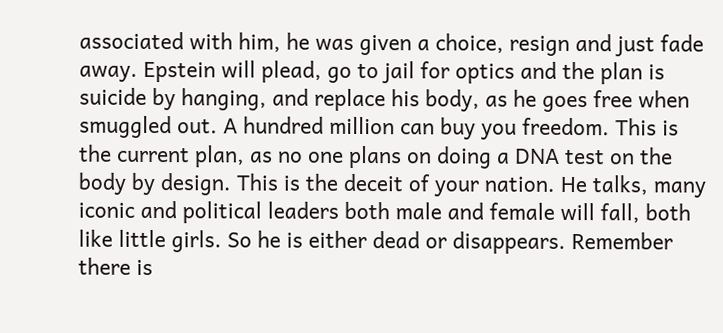associated with him, he was given a choice, resign and just fade away. Epstein will plead, go to jail for optics and the plan is suicide by hanging, and replace his body, as he goes free when smuggled out. A hundred million can buy you freedom. This is the current plan, as no one plans on doing a DNA test on the body by design. This is the deceit of your nation. He talks, many iconic and political leaders both male and female will fall, both like little girls. So he is either dead or disappears. Remember there is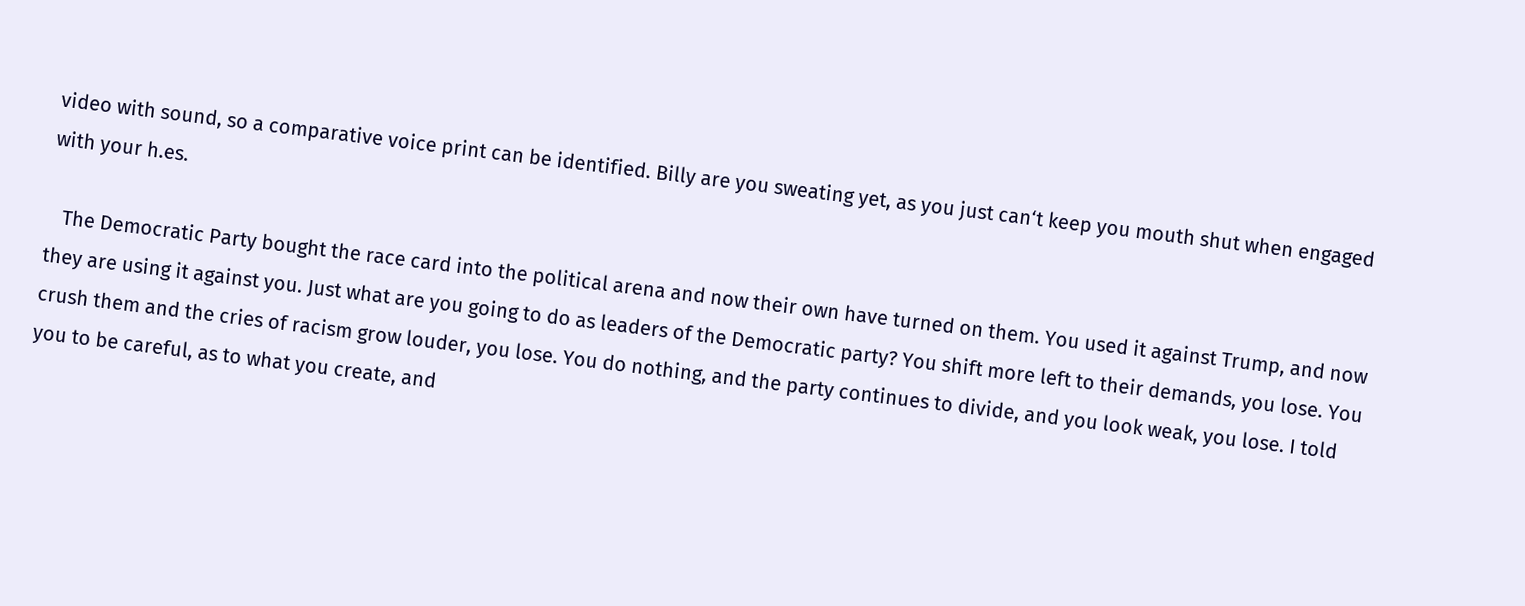video with sound, so a comparative voice print can be identified. Billy are you sweating yet, as you just can‘t keep you mouth shut when engaged with your h.es.

   The Democratic Party bought the race card into the political arena and now their own have turned on them. You used it against Trump, and now they are using it against you. Just what are you going to do as leaders of the Democratic party? You shift more left to their demands, you lose. You crush them and the cries of racism grow louder, you lose. You do nothing, and the party continues to divide, and you look weak, you lose. I told you to be careful, as to what you create, and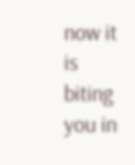now it is biting you in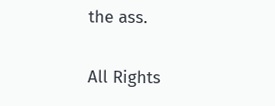the ass.

All Rights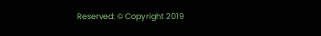Reserved: © Copyright 2019